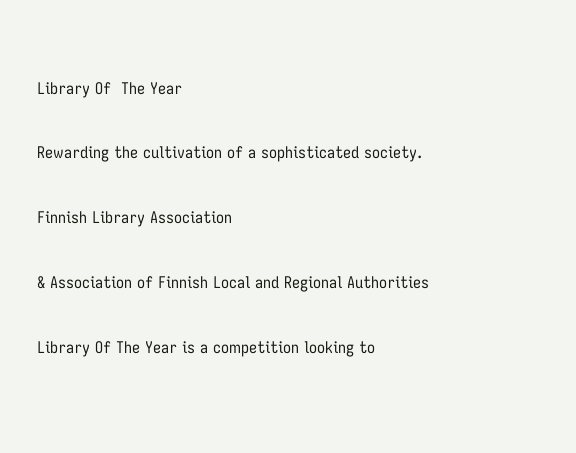Library Of  The Year

Rewarding the cultivation of a sophisticated society.

Finnish Library Association

& Association of Finnish Local and Regional Authorities

Library Of The Year is a competition looking to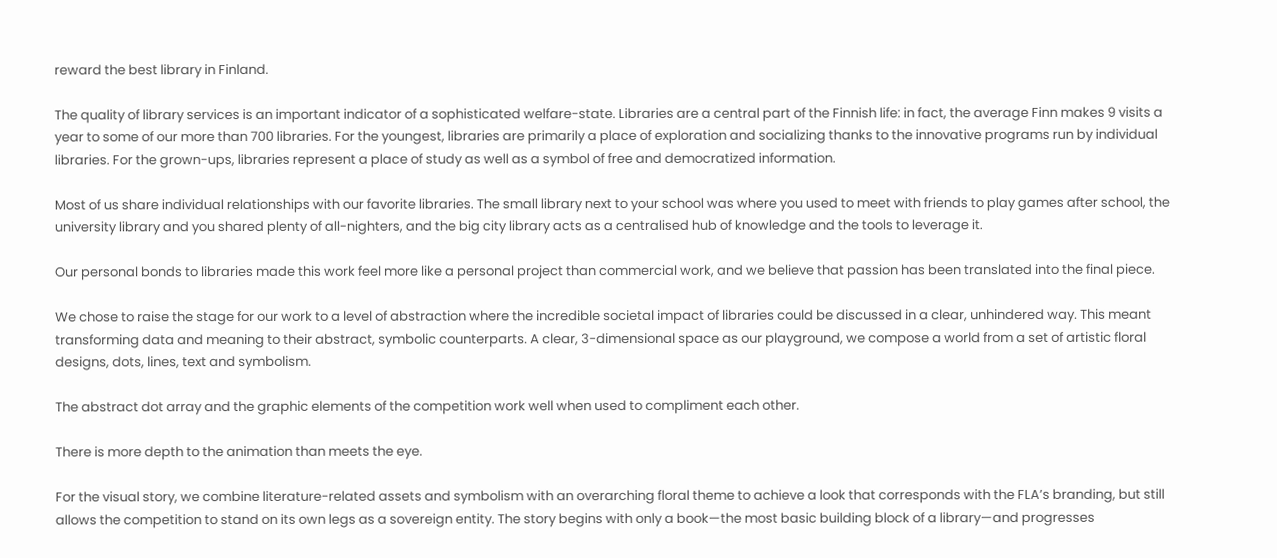reward the best library in Finland.

The quality of library services is an important indicator of a sophisticated welfare-state. Libraries are a central part of the Finnish life: in fact, the average Finn makes 9 visits a year to some of our more than 700 libraries. For the youngest, libraries are primarily a place of exploration and socializing thanks to the innovative programs run by individual libraries. For the grown-ups, libraries represent a place of study as well as a symbol of free and democratized information.

Most of us share individual relationships with our favorite libraries. The small library next to your school was where you used to meet with friends to play games after school, the university library and you shared plenty of all-nighters, and the big city library acts as a centralised hub of knowledge and the tools to leverage it.

Our personal bonds to libraries made this work feel more like a personal project than commercial work, and we believe that passion has been translated into the final piece.

We chose to raise the stage for our work to a level of abstraction where the incredible societal impact of libraries could be discussed in a clear, unhindered way. This meant transforming data and meaning to their abstract, symbolic counterparts. A clear, 3-dimensional space as our playground, we compose a world from a set of artistic floral designs, dots, lines, text and symbolism.

The abstract dot array and the graphic elements of the competition work well when used to compliment each other.

There is more depth to the animation than meets the eye.

For the visual story, we combine literature-related assets and symbolism with an overarching floral theme to achieve a look that corresponds with the FLA’s branding, but still allows the competition to stand on its own legs as a sovereign entity. The story begins with only a book—the most basic building block of a library—and progresses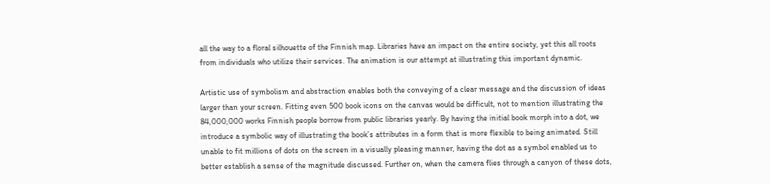all the way to a floral silhouette of the Finnish map. Libraries have an impact on the entire society, yet this all roots from individuals who utilize their services. The animation is our attempt at illustrating this important dynamic.

Artistic use of symbolism and abstraction enables both the conveying of a clear message and the discussion of ideas larger than your screen. Fitting even 500 book icons on the canvas would be difficult, not to mention illustrating the 84,000,000 works Finnish people borrow from public libraries yearly. By having the initial book morph into a dot, we introduce a symbolic way of illustrating the book’s attributes in a form that is more flexible to being animated. Still unable to fit millions of dots on the screen in a visually pleasing manner, having the dot as a symbol enabled us to better establish a sense of the magnitude discussed. Further on, when the camera flies through a canyon of these dots,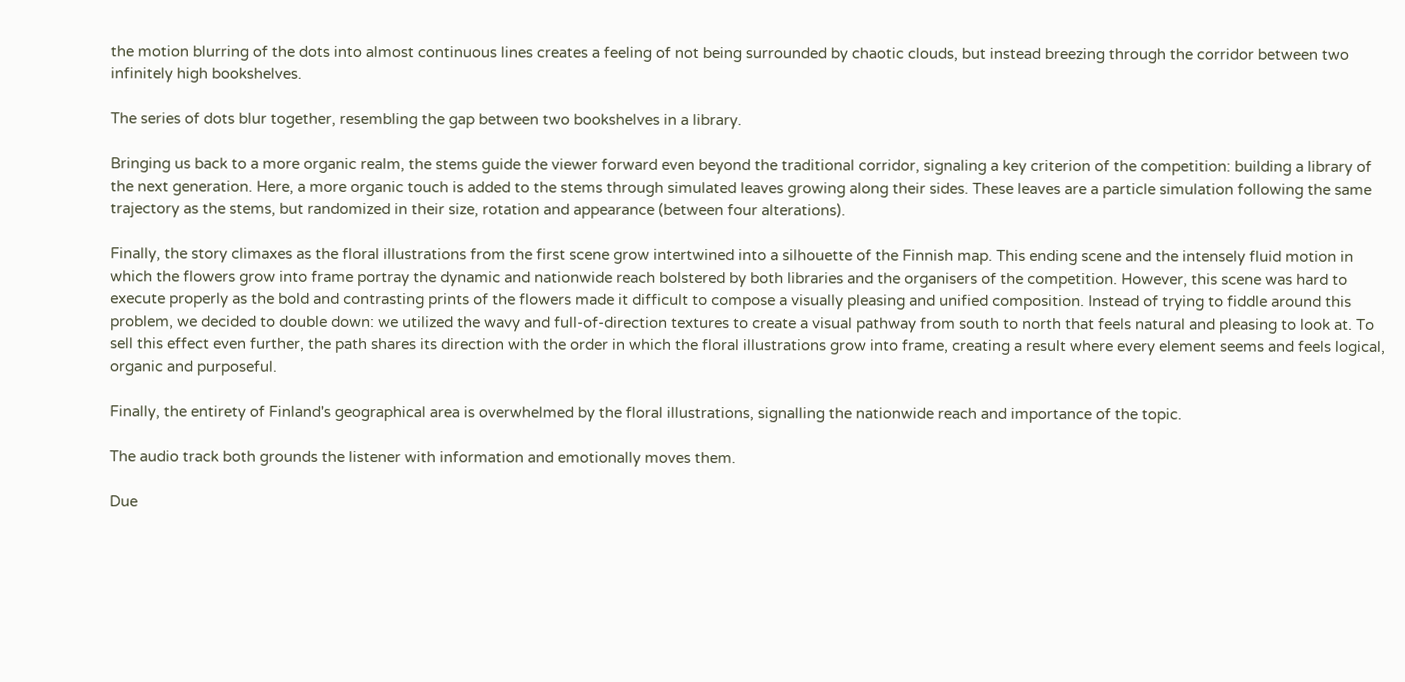the motion blurring of the dots into almost continuous lines creates a feeling of not being surrounded by chaotic clouds, but instead breezing through the corridor between two infinitely high bookshelves.

The series of dots blur together, resembling the gap between two bookshelves in a library.

Bringing us back to a more organic realm, the stems guide the viewer forward even beyond the traditional corridor, signaling a key criterion of the competition: building a library of the next generation. Here, a more organic touch is added to the stems through simulated leaves growing along their sides. These leaves are a particle simulation following the same trajectory as the stems, but randomized in their size, rotation and appearance (between four alterations).

Finally, the story climaxes as the floral illustrations from the first scene grow intertwined into a silhouette of the Finnish map. This ending scene and the intensely fluid motion in which the flowers grow into frame portray the dynamic and nationwide reach bolstered by both libraries and the organisers of the competition. However, this scene was hard to execute properly as the bold and contrasting prints of the flowers made it difficult to compose a visually pleasing and unified composition. Instead of trying to fiddle around this problem, we decided to double down: we utilized the wavy and full-of-direction textures to create a visual pathway from south to north that feels natural and pleasing to look at. To sell this effect even further, the path shares its direction with the order in which the floral illustrations grow into frame, creating a result where every element seems and feels logical, organic and purposeful.

Finally, the entirety of Finland's geographical area is overwhelmed by the floral illustrations, signalling the nationwide reach and importance of the topic.

The audio track both grounds the listener with information and emotionally moves them.

Due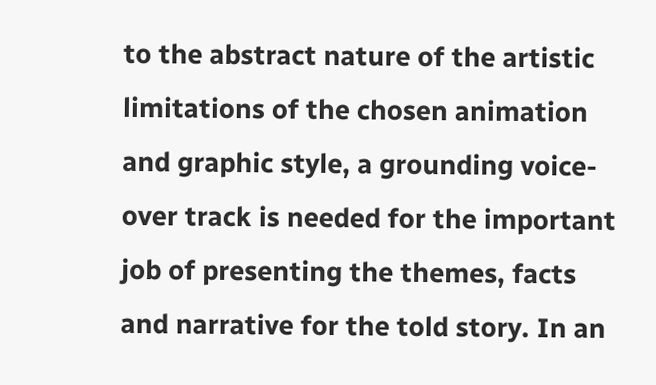to the abstract nature of the artistic limitations of the chosen animation and graphic style, a grounding voice-over track is needed for the important job of presenting the themes, facts and narrative for the told story. In an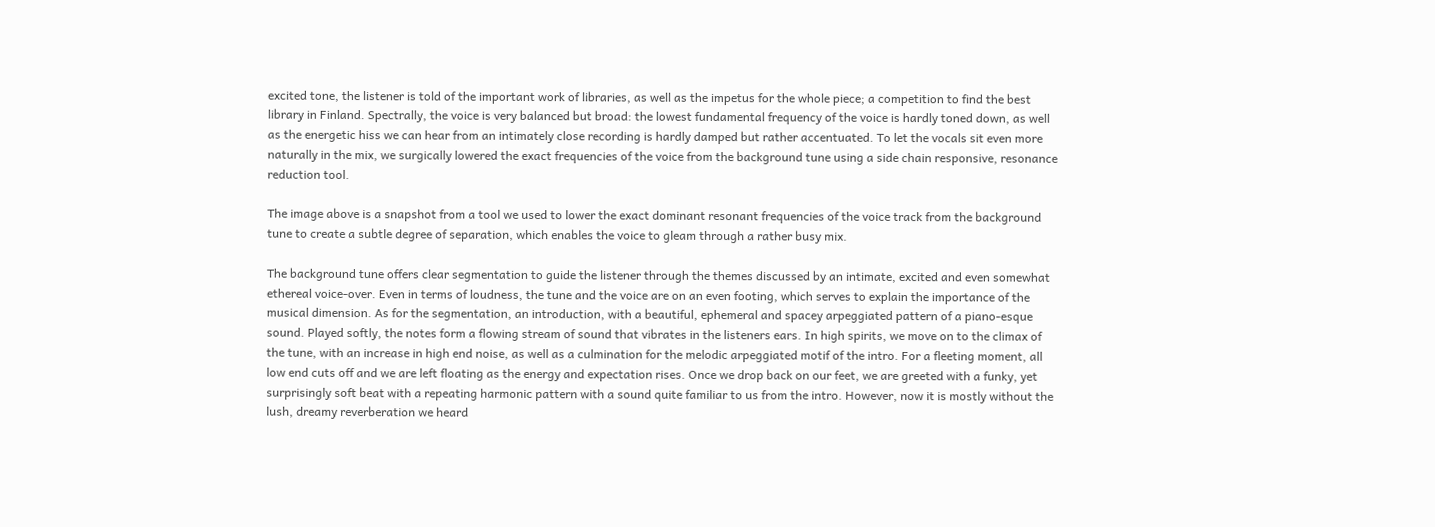excited tone, the listener is told of the important work of libraries, as well as the impetus for the whole piece; a competition to find the best library in Finland. Spectrally, the voice is very balanced but broad: the lowest fundamental frequency of the voice is hardly toned down, as well as the energetic hiss we can hear from an intimately close recording is hardly damped but rather accentuated. To let the vocals sit even more naturally in the mix, we surgically lowered the exact frequencies of the voice from the background tune using a side chain responsive, resonance reduction tool.

The image above is a snapshot from a tool we used to lower the exact dominant resonant frequencies of the voice track from the background tune to create a subtle degree of separation, which enables the voice to gleam through a rather busy mix.

The background tune offers clear segmentation to guide the listener through the themes discussed by an intimate, excited and even somewhat ethereal voice-over. Even in terms of loudness, the tune and the voice are on an even footing, which serves to explain the importance of the musical dimension. As for the segmentation, an introduction, with a beautiful, ephemeral and spacey arpeggiated pattern of a piano-esque sound. Played softly, the notes form a flowing stream of sound that vibrates in the listeners ears. In high spirits, we move on to the climax of the tune, with an increase in high end noise, as well as a culmination for the melodic arpeggiated motif of the intro. For a fleeting moment, all low end cuts off and we are left floating as the energy and expectation rises. Once we drop back on our feet, we are greeted with a funky, yet surprisingly soft beat with a repeating harmonic pattern with a sound quite familiar to us from the intro. However, now it is mostly without the lush, dreamy reverberation we heard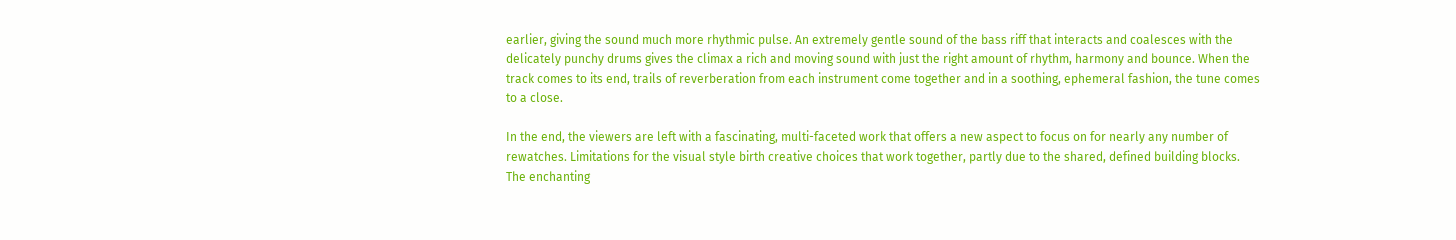earlier, giving the sound much more rhythmic pulse. An extremely gentle sound of the bass riff that interacts and coalesces with the delicately punchy drums gives the climax a rich and moving sound with just the right amount of rhythm, harmony and bounce. When the track comes to its end, trails of reverberation from each instrument come together and in a soothing, ephemeral fashion, the tune comes to a close.

In the end, the viewers are left with a fascinating, multi-faceted work that offers a new aspect to focus on for nearly any number of rewatches. Limitations for the visual style birth creative choices that work together, partly due to the shared, defined building blocks. The enchanting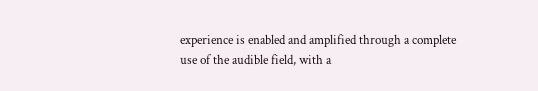experience is enabled and amplified through a complete use of the audible field, with a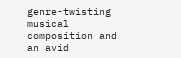genre-twisting musical composition and an avid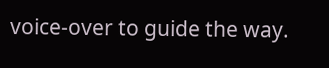voice-over to guide the way.